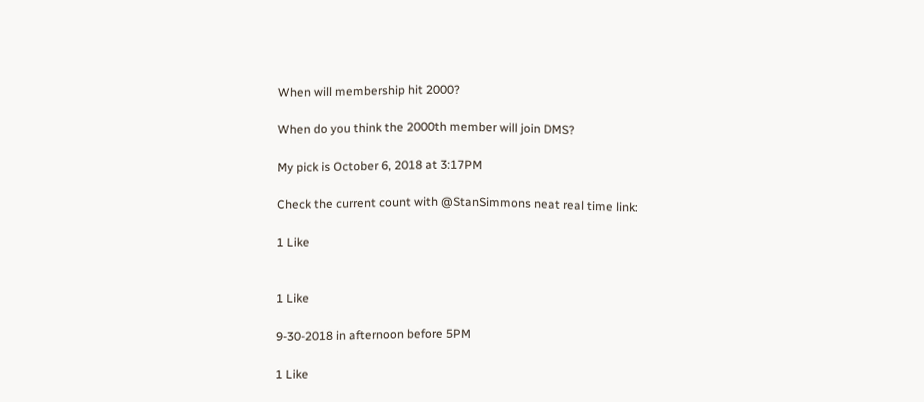When will membership hit 2000?

When do you think the 2000th member will join DMS?

My pick is October 6, 2018 at 3:17PM

Check the current count with @StanSimmons neat real time link:

1 Like


1 Like

9-30-2018 in afternoon before 5PM

1 Like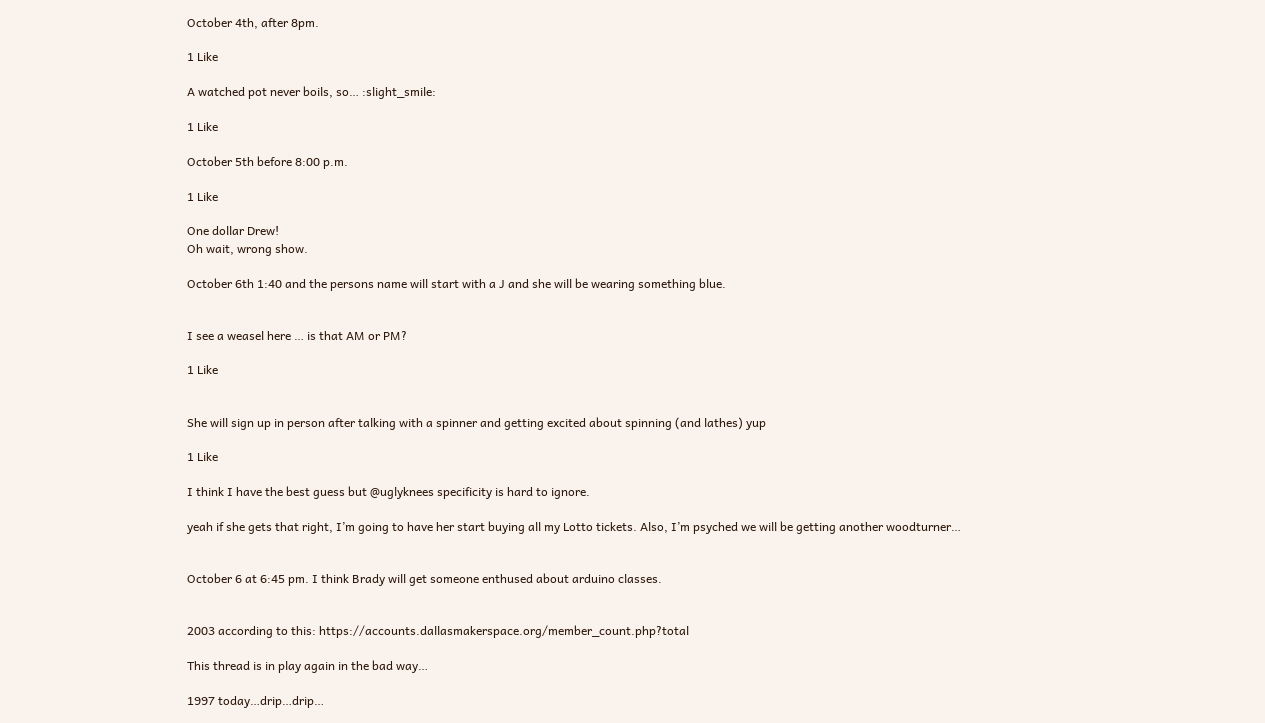October 4th, after 8pm.

1 Like

A watched pot never boils, so… :slight_smile:

1 Like

October 5th before 8:00 p.m.

1 Like

One dollar Drew!
Oh wait, wrong show.

October 6th 1:40 and the persons name will start with a J and she will be wearing something blue.


I see a weasel here … is that AM or PM?

1 Like


She will sign up in person after talking with a spinner and getting excited about spinning (and lathes) yup

1 Like

I think I have the best guess but @uglyknees specificity is hard to ignore.

yeah if she gets that right, I’m going to have her start buying all my Lotto tickets. Also, I’m psyched we will be getting another woodturner…


October 6 at 6:45 pm. I think Brady will get someone enthused about arduino classes.


2003 according to this: https://accounts.dallasmakerspace.org/member_count.php?total

This thread is in play again in the bad way…

1997 today…drip…drip…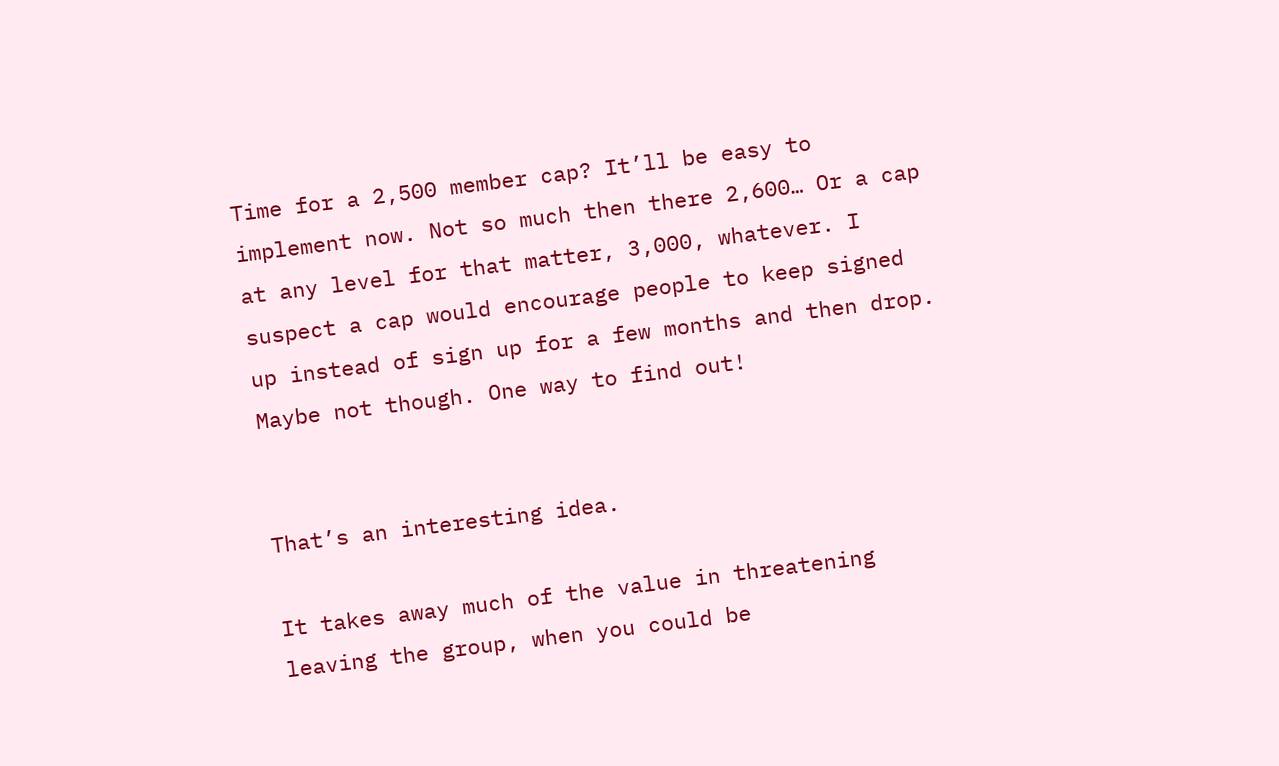Time for a 2,500 member cap? It’ll be easy to implement now. Not so much then there 2,600… Or a cap at any level for that matter, 3,000, whatever. I suspect a cap would encourage people to keep signed up instead of sign up for a few months and then drop. Maybe not though. One way to find out!


That’s an interesting idea.

It takes away much of the value in threatening leaving the group, when you could be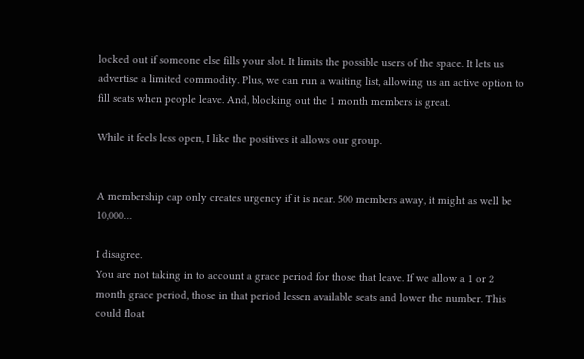locked out if someone else fills your slot. It limits the possible users of the space. It lets us advertise a limited commodity. Plus, we can run a waiting list, allowing us an active option to fill seats when people leave. And, blocking out the 1 month members is great.

While it feels less open, I like the positives it allows our group.


A membership cap only creates urgency if it is near. 500 members away, it might as well be 10,000…

I disagree.
You are not taking in to account a grace period for those that leave. If we allow a 1 or 2 month grace period, those in that period lessen available seats and lower the number. This could float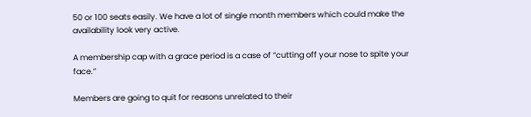50 or 100 seats easily. We have a lot of single month members which could make the availability look very active.

A membership cap with a grace period is a case of “cutting off your nose to spite your face.”

Members are going to quit for reasons unrelated to their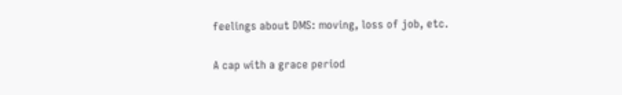feelings about DMS: moving, loss of job, etc.

A cap with a grace period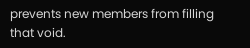prevents new members from filling that void.